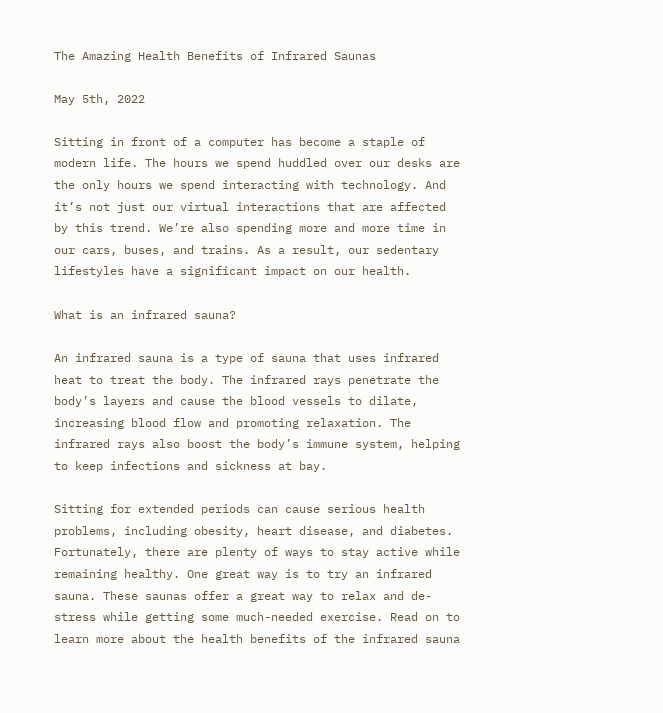The Amazing Health Benefits of Infrared Saunas

May 5th, 2022

Sitting in front of a computer has become a staple of modern life. The hours we spend huddled over our desks are the only hours we spend interacting with technology. And it’s not just our virtual interactions that are affected by this trend. We’re also spending more and more time in our cars, buses, and trains. As a result, our sedentary lifestyles have a significant impact on our health.

What is an infrared sauna?

An infrared sauna is a type of sauna that uses infrared heat to treat the body. The infrared rays penetrate the body’s layers and cause the blood vessels to dilate, increasing blood flow and promoting relaxation. The infrared rays also boost the body’s immune system, helping to keep infections and sickness at bay.

Sitting for extended periods can cause serious health problems, including obesity, heart disease, and diabetes. Fortunately, there are plenty of ways to stay active while remaining healthy. One great way is to try an infrared sauna. These saunas offer a great way to relax and de-stress while getting some much-needed exercise. Read on to learn more about the health benefits of the infrared sauna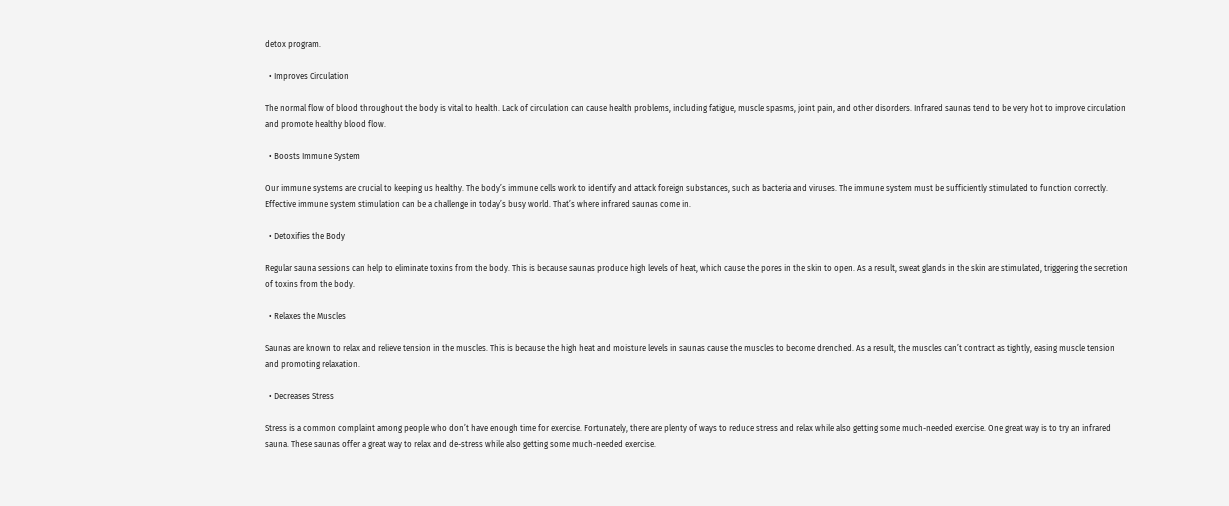detox program.

  • Improves Circulation

The normal flow of blood throughout the body is vital to health. Lack of circulation can cause health problems, including fatigue, muscle spasms, joint pain, and other disorders. Infrared saunas tend to be very hot to improve circulation and promote healthy blood flow.

  • Boosts Immune System

Our immune systems are crucial to keeping us healthy. The body’s immune cells work to identify and attack foreign substances, such as bacteria and viruses. The immune system must be sufficiently stimulated to function correctly. Effective immune system stimulation can be a challenge in today’s busy world. That’s where infrared saunas come in.

  • Detoxifies the Body

Regular sauna sessions can help to eliminate toxins from the body. This is because saunas produce high levels of heat, which cause the pores in the skin to open. As a result, sweat glands in the skin are stimulated, triggering the secretion of toxins from the body.

  • Relaxes the Muscles

Saunas are known to relax and relieve tension in the muscles. This is because the high heat and moisture levels in saunas cause the muscles to become drenched. As a result, the muscles can’t contract as tightly, easing muscle tension and promoting relaxation.

  • Decreases Stress

Stress is a common complaint among people who don’t have enough time for exercise. Fortunately, there are plenty of ways to reduce stress and relax while also getting some much-needed exercise. One great way is to try an infrared sauna. These saunas offer a great way to relax and de-stress while also getting some much-needed exercise.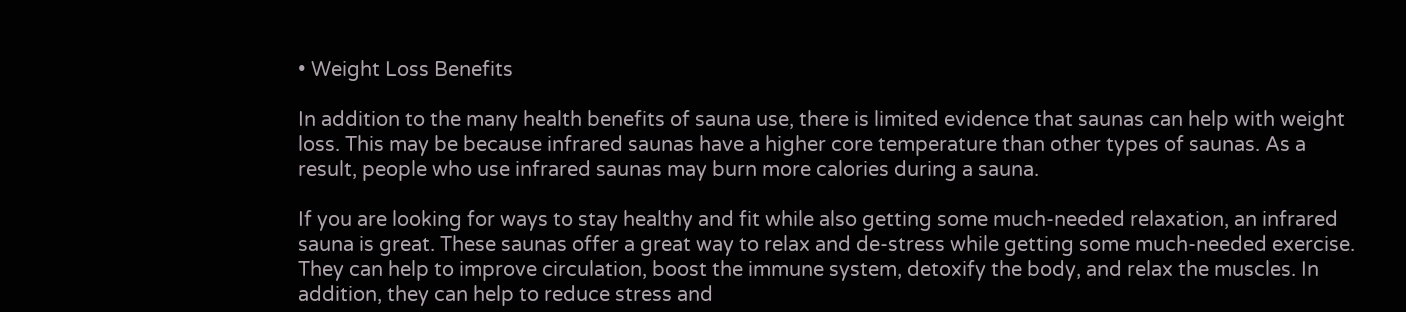• Weight Loss Benefits

In addition to the many health benefits of sauna use, there is limited evidence that saunas can help with weight loss. This may be because infrared saunas have a higher core temperature than other types of saunas. As a result, people who use infrared saunas may burn more calories during a sauna.

If you are looking for ways to stay healthy and fit while also getting some much-needed relaxation, an infrared sauna is great. These saunas offer a great way to relax and de-stress while getting some much-needed exercise. They can help to improve circulation, boost the immune system, detoxify the body, and relax the muscles. In addition, they can help to reduce stress and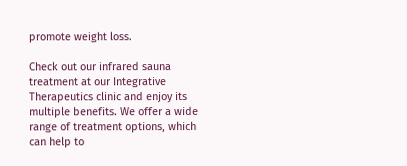promote weight loss.

Check out our infrared sauna treatment at our Integrative Therapeutics clinic and enjoy its multiple benefits. We offer a wide range of treatment options, which can help to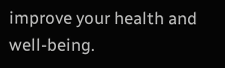improve your health and well-being.